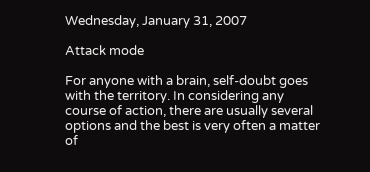Wednesday, January 31, 2007

Attack mode

For anyone with a brain, self-doubt goes with the territory. In considering any course of action, there are usually several options and the best is very often a matter of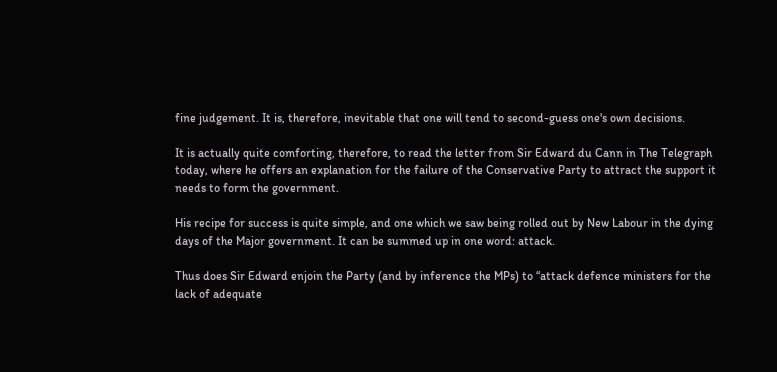fine judgement. It is, therefore, inevitable that one will tend to second-guess one's own decisions.

It is actually quite comforting, therefore, to read the letter from Sir Edward du Cann in The Telegraph today, where he offers an explanation for the failure of the Conservative Party to attract the support it needs to form the government.

His recipe for success is quite simple, and one which we saw being rolled out by New Labour in the dying days of the Major government. It can be summed up in one word: attack.

Thus does Sir Edward enjoin the Party (and by inference the MPs) to “attack defence ministers for the lack of adequate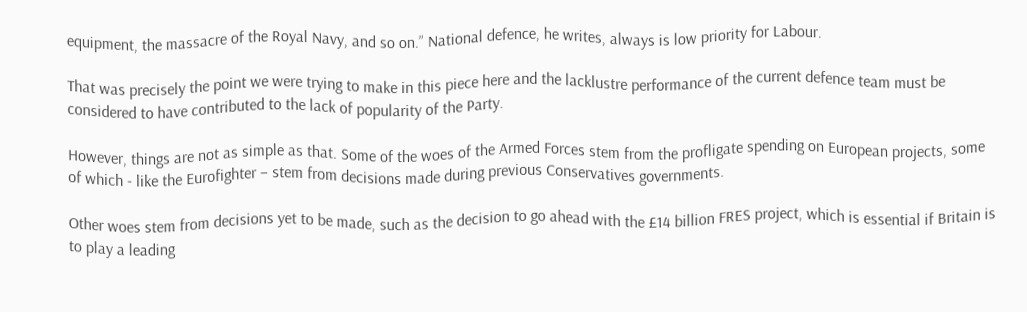equipment, the massacre of the Royal Navy, and so on.” National defence, he writes, always is low priority for Labour.

That was precisely the point we were trying to make in this piece here and the lacklustre performance of the current defence team must be considered to have contributed to the lack of popularity of the Party.

However, things are not as simple as that. Some of the woes of the Armed Forces stem from the profligate spending on European projects, some of which - like the Eurofighter – stem from decisions made during previous Conservatives governments.

Other woes stem from decisions yet to be made, such as the decision to go ahead with the £14 billion FRES project, which is essential if Britain is to play a leading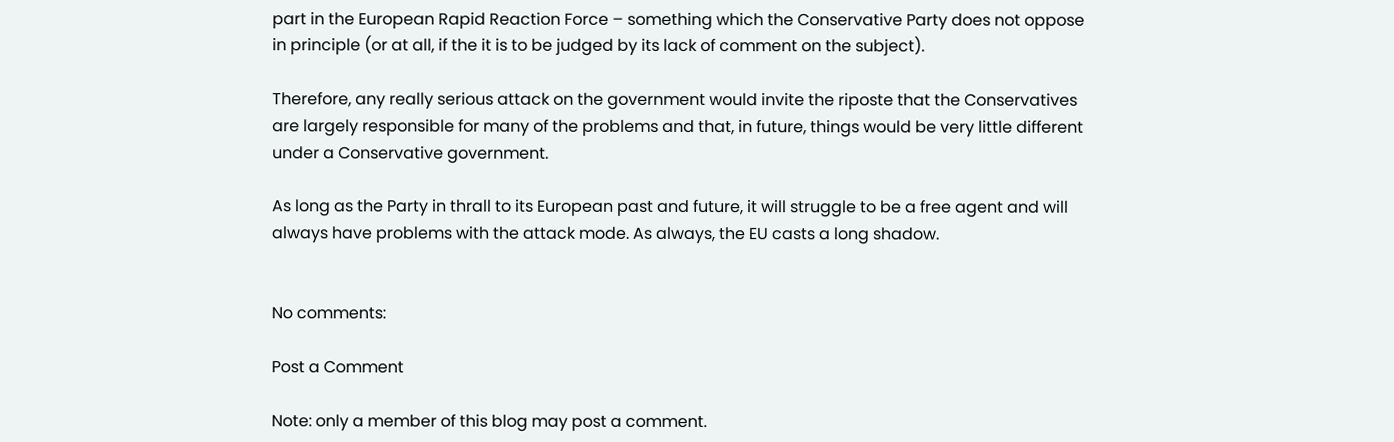part in the European Rapid Reaction Force – something which the Conservative Party does not oppose in principle (or at all, if the it is to be judged by its lack of comment on the subject).

Therefore, any really serious attack on the government would invite the riposte that the Conservatives are largely responsible for many of the problems and that, in future, things would be very little different under a Conservative government.

As long as the Party in thrall to its European past and future, it will struggle to be a free agent and will always have problems with the attack mode. As always, the EU casts a long shadow.


No comments:

Post a Comment

Note: only a member of this blog may post a comment.